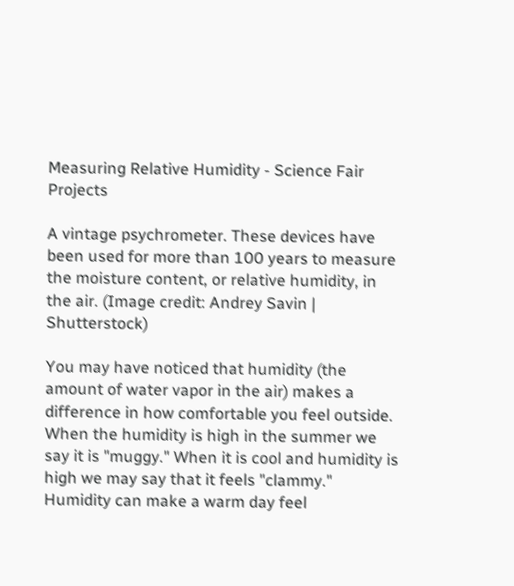Measuring Relative Humidity - Science Fair Projects

A vintage psychrometer. These devices have been used for more than 100 years to measure the moisture content, or relative humidity, in the air. (Image credit: Andrey Savin | Shutterstock)

You may have noticed that humidity (the amount of water vapor in the air) makes a difference in how comfortable you feel outside. When the humidity is high in the summer we say it is "muggy." When it is cool and humidity is high we may say that it feels "clammy." Humidity can make a warm day feel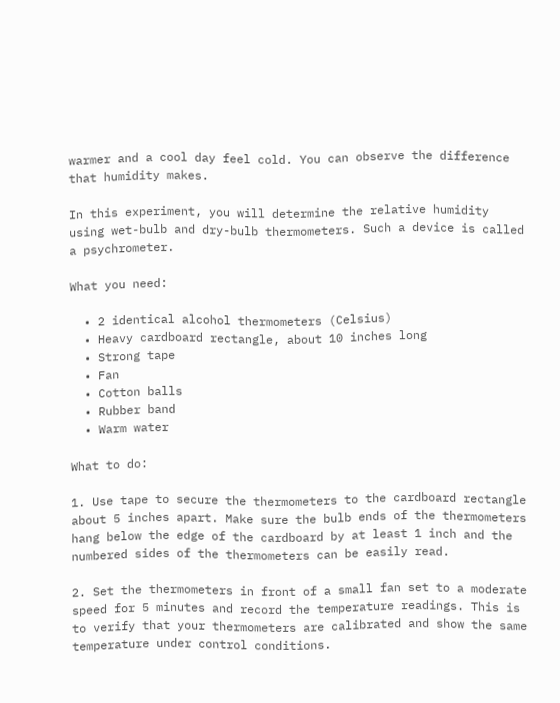warmer and a cool day feel cold. You can observe the difference that humidity makes.

In this experiment, you will determine the relative humidity using wet-bulb and dry-bulb thermometers. Such a device is called a psychrometer.

What you need:

  • 2 identical alcohol thermometers (Celsius)
  • Heavy cardboard rectangle, about 10 inches long
  • Strong tape
  • Fan
  • Cotton balls
  • Rubber band
  • Warm water

What to do:

1. Use tape to secure the thermometers to the cardboard rectangle about 5 inches apart. Make sure the bulb ends of the thermometers hang below the edge of the cardboard by at least 1 inch and the numbered sides of the thermometers can be easily read.

2. Set the thermometers in front of a small fan set to a moderate speed for 5 minutes and record the temperature readings. This is to verify that your thermometers are calibrated and show the same temperature under control conditions.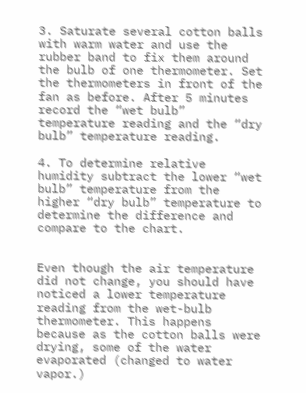3. Saturate several cotton balls with warm water and use the rubber band to fix them around the bulb of one thermometer. Set the thermometers in front of the fan as before. After 5 minutes record the “wet bulb” temperature reading and the “dry bulb” temperature reading.

4. To determine relative humidity subtract the lower “wet bulb” temperature from the higher “dry bulb” temperature to determine the difference and compare to the chart.


Even though the air temperature did not change, you should have noticed a lower temperature reading from the wet-bulb thermometer. This happens because as the cotton balls were drying, some of the water evaporated (changed to water vapor.)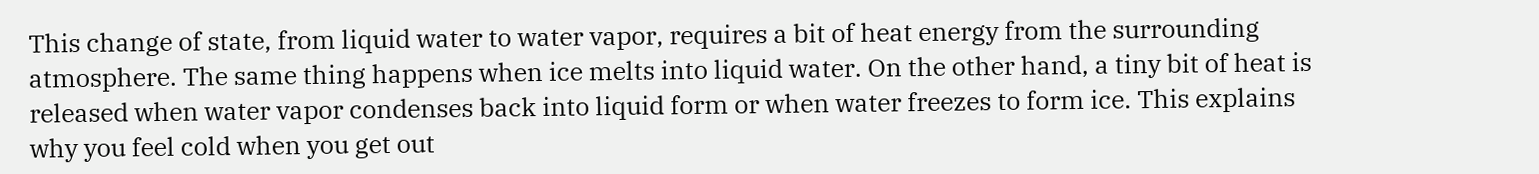This change of state, from liquid water to water vapor, requires a bit of heat energy from the surrounding atmosphere. The same thing happens when ice melts into liquid water. On the other hand, a tiny bit of heat is released when water vapor condenses back into liquid form or when water freezes to form ice. This explains why you feel cold when you get out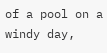of a pool on a windy day,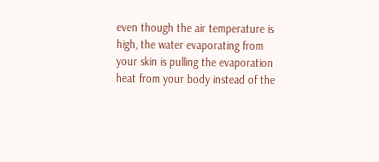even though the air temperature is high, the water evaporating from your skin is pulling the evaporation heat from your body instead of the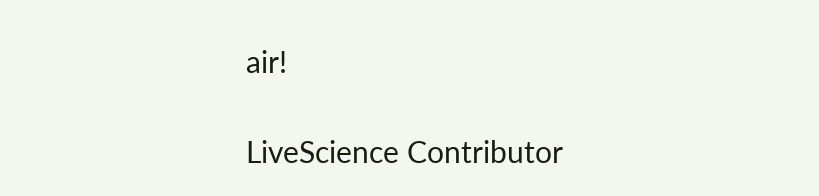air!

LiveScience Contributor